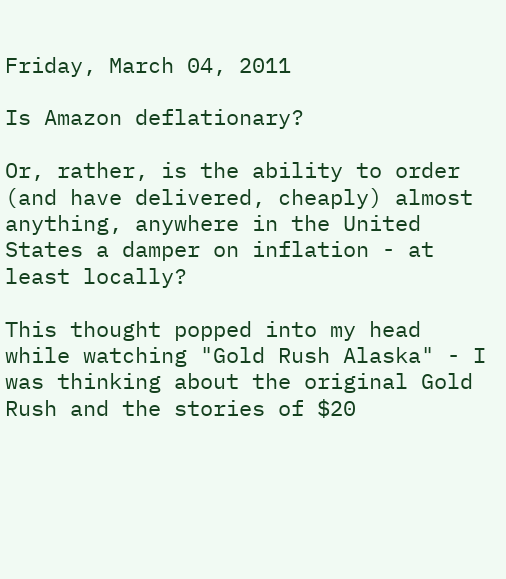Friday, March 04, 2011

Is Amazon deflationary?

Or, rather, is the ability to order (and have delivered, cheaply) almost anything, anywhere in the United States a damper on inflation - at least locally?

This thought popped into my head while watching "Gold Rush Alaska" - I was thinking about the original Gold Rush and the stories of $20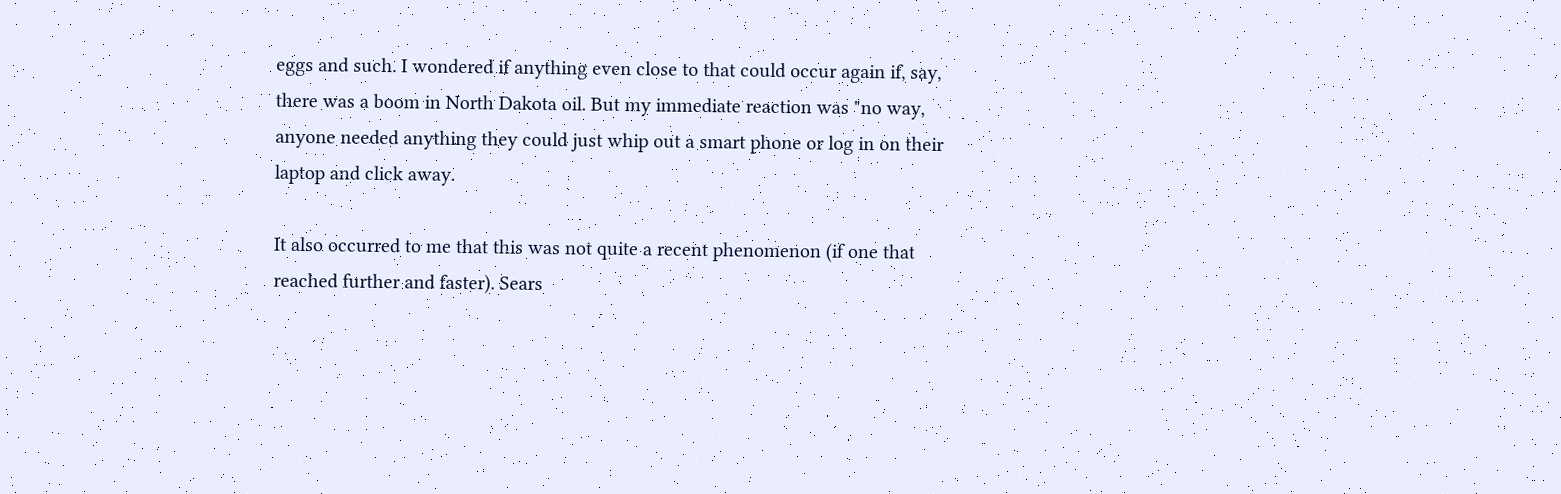eggs and such. I wondered if anything even close to that could occur again if, say, there was a boom in North Dakota oil. But my immediate reaction was "no way, anyone needed anything they could just whip out a smart phone or log in on their laptop and click away.

It also occurred to me that this was not quite a recent phenomenon (if one that reached further and faster). Sears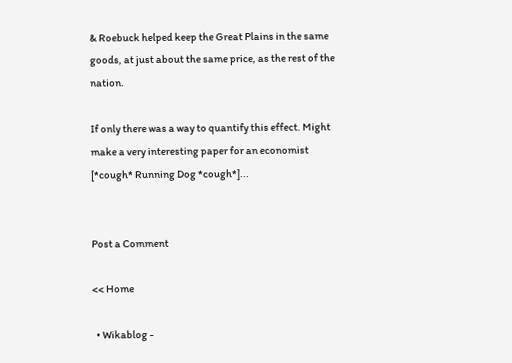& Roebuck helped keep the Great Plains in the same goods, at just about the same price, as the rest of the nation.

If only there was a way to quantify this effect. Might make a very interesting paper for an economist [*cough* Running Dog *cough*]...


Post a Comment

<< Home

  • Wikablog -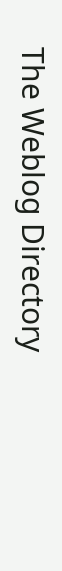The Weblog Directory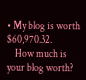• My blog is worth $60,970.32.
    How much is your blog worth?